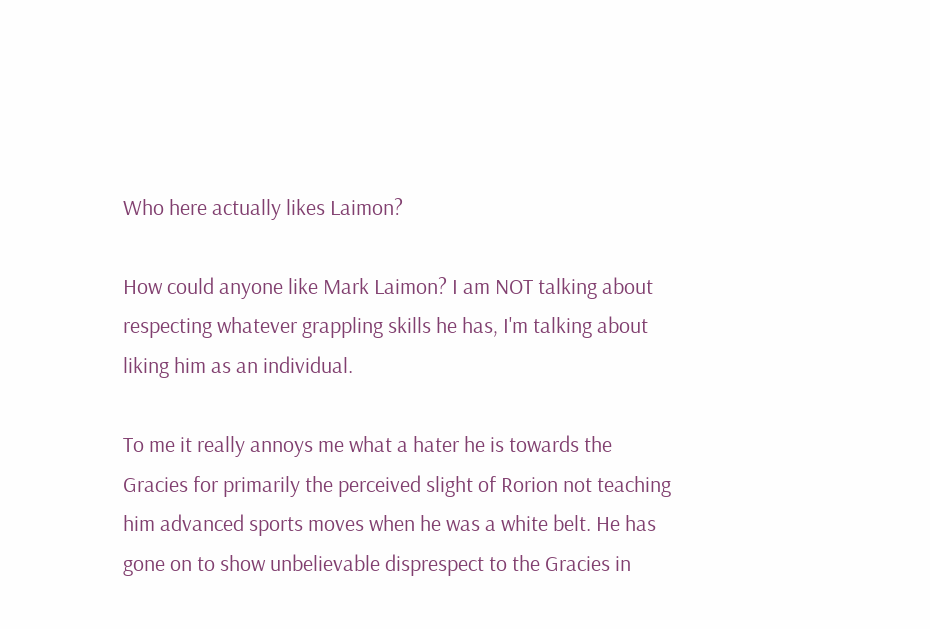Who here actually likes Laimon?

How could anyone like Mark Laimon? I am NOT talking about respecting whatever grappling skills he has, I'm talking about liking him as an individual.

To me it really annoys me what a hater he is towards the Gracies for primarily the perceived slight of Rorion not teaching him advanced sports moves when he was a white belt. He has gone on to show unbelievable disprespect to the Gracies in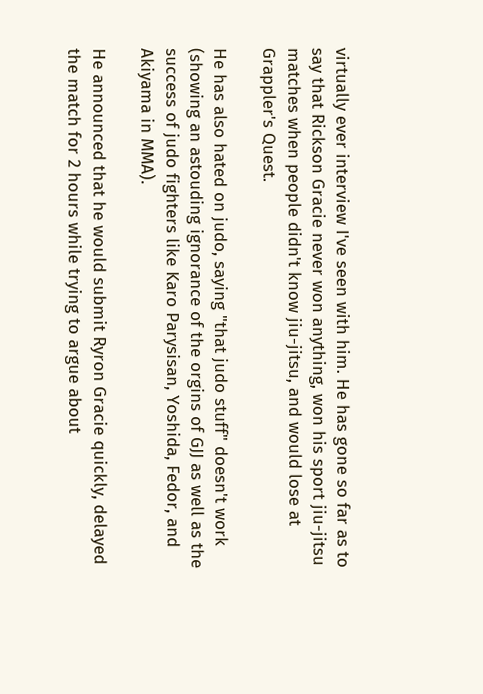virtually ever interview I've seen with him. He has gone so far as to say that Rickson Gracie never won anything, won his sport jiu-jitsu matches when people didn't know jiu-jitsu, and would lose at Grappler's Quest.

He has also hated on judo, saying "that judo stuff" doesn't work (showing an astouding ignorance of the orgins of GJJ as well as the success of judo fighters like Karo Parysisan, Yoshida, Fedor, and Akiyama in MMA).

He announced that he would submit Ryron Gracie quickly, delayed the match for 2 hours while trying to argue about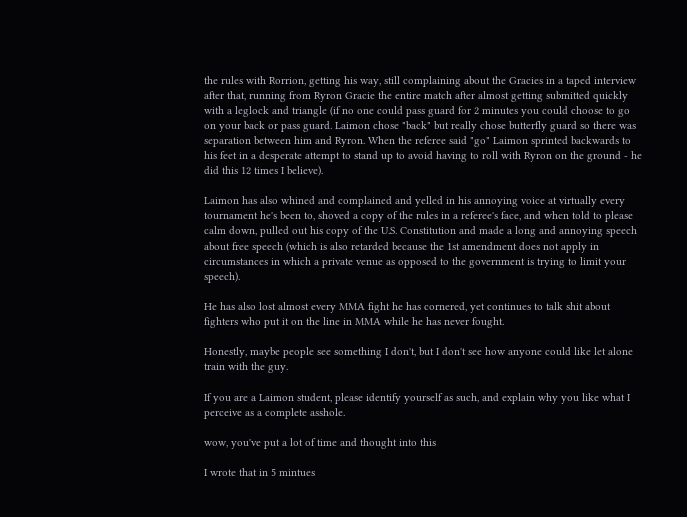the rules with Rorrion, getting his way, still complaining about the Gracies in a taped interview after that, running from Ryron Gracie the entire match after almost getting submitted quickly with a leglock and triangle (if no one could pass guard for 2 minutes you could choose to go on your back or pass guard. Laimon chose "back" but really chose butterfly guard so there was separation between him and Ryron. When the referee said "go" Laimon sprinted backwards to his feet in a desperate attempt to stand up to avoid having to roll with Ryron on the ground - he did this 12 times I believe).

Laimon has also whined and complained and yelled in his annoying voice at virtually every tournament he's been to, shoved a copy of the rules in a referee's face, and when told to please calm down, pulled out his copy of the U.S. Constitution and made a long and annoying speech about free speech (which is also retarded because the 1st amendment does not apply in circumstances in which a private venue as opposed to the government is trying to limit your speech).

He has also lost almost every MMA fight he has cornered, yet continues to talk shit about fighters who put it on the line in MMA while he has never fought.

Honestly, maybe people see something I don't, but I don't see how anyone could like let alone train with the guy.

If you are a Laimon student, please identify yourself as such, and explain why you like what I perceive as a complete asshole.

wow, you've put a lot of time and thought into this

I wrote that in 5 mintues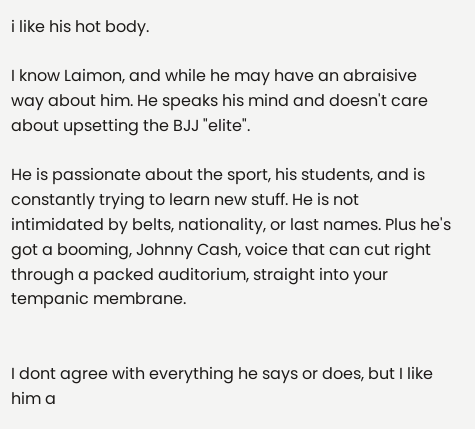i like his hot body.

I know Laimon, and while he may have an abraisive way about him. He speaks his mind and doesn't care about upsetting the BJJ "elite".

He is passionate about the sport, his students, and is constantly trying to learn new stuff. He is not intimidated by belts, nationality, or last names. Plus he's got a booming, Johnny Cash, voice that can cut right through a packed auditorium, straight into your tempanic membrane.


I dont agree with everything he says or does, but I like him a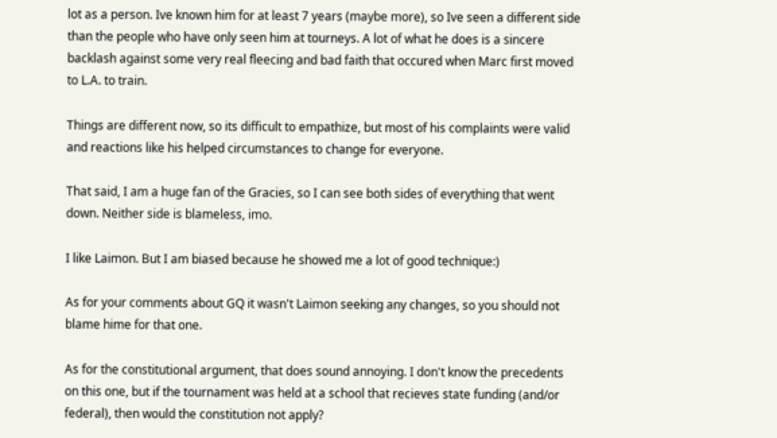lot as a person. Ive known him for at least 7 years (maybe more), so Ive seen a different side than the people who have only seen him at tourneys. A lot of what he does is a sincere backlash against some very real fleecing and bad faith that occured when Marc first moved to L.A. to train.

Things are different now, so its difficult to empathize, but most of his complaints were valid and reactions like his helped circumstances to change for everyone.

That said, I am a huge fan of the Gracies, so I can see both sides of everything that went down. Neither side is blameless, imo.

I like Laimon. But I am biased because he showed me a lot of good technique:)

As for your comments about GQ it wasn't Laimon seeking any changes, so you should not blame hime for that one.

As for the constitutional argument, that does sound annoying. I don't know the precedents on this one, but if the tournament was held at a school that recieves state funding (and/or federal), then would the constitution not apply?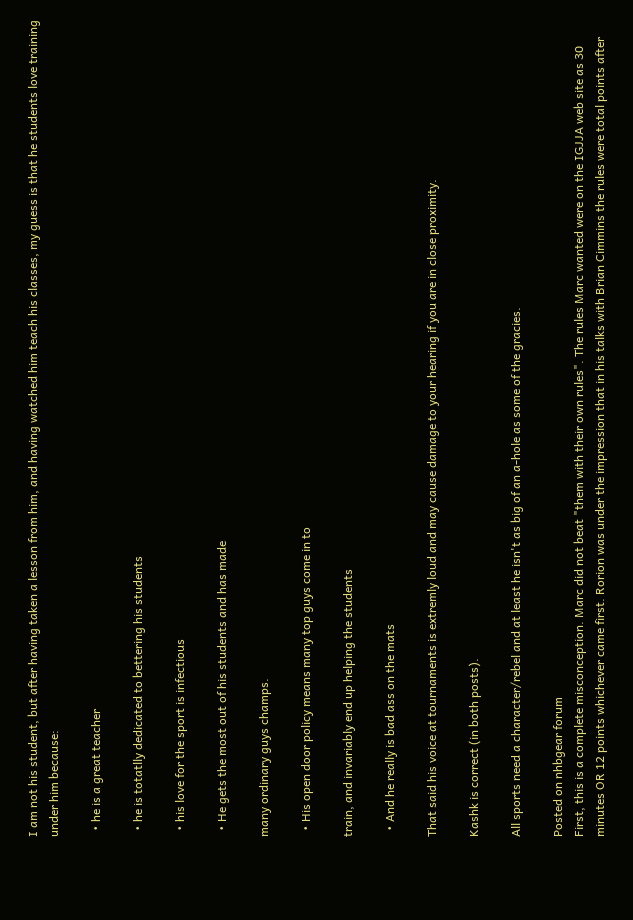I am not his student, but after having taken a lesson from him, and having watched him teach his classes, my guess is that he students love training under him because:

  • he is a great teacher

  • he is totatlly dedicated to bettering his students

  • his love for the sport is infectious

  • He gets the most out of his students and has made

many ordinary guys champs.

  • His open door policy means many top guys come in to

train, and invariably end up helping the students

  • And he really is bad ass on the mats

That said his voice at tournaments is extremly loud and may cause damage to your hearing if you are in close proximity.

Kashk is correct (in both posts).

All sports need a character/rebel and at least he isn't as big of an a-hole as some of the gracies.

Posted on nhbgear forum
First, this is a complete misconception. Marc did not beat "them with their own rules". The rules Marc wanted were on the IGJJA web site as 30 minutes OR 12 points whichever came first. Rorion was under the impression that in his talks with Brian Cimmins the rules were total points after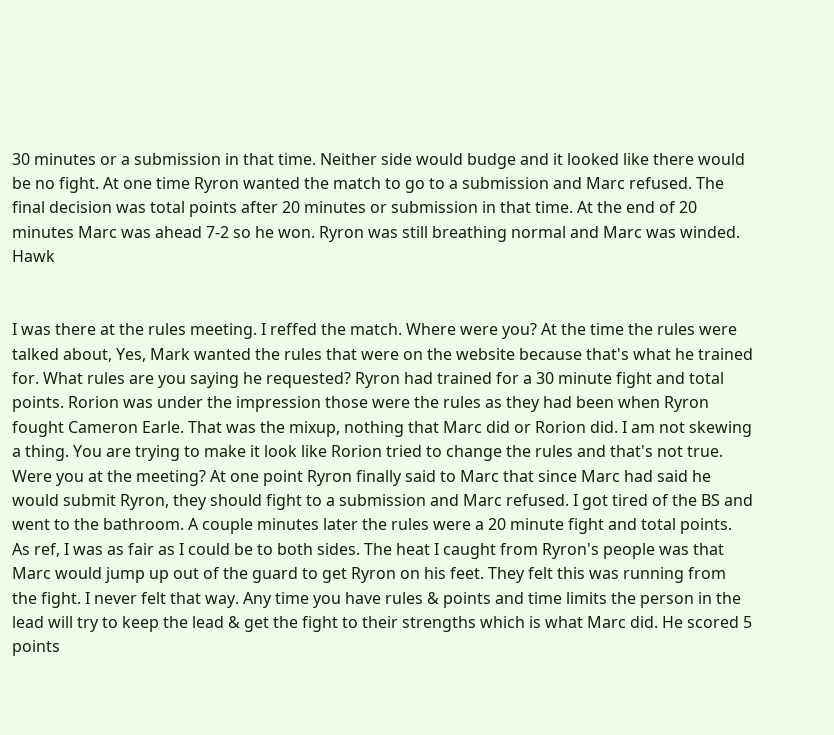30 minutes or a submission in that time. Neither side would budge and it looked like there would be no fight. At one time Ryron wanted the match to go to a submission and Marc refused. The final decision was total points after 20 minutes or submission in that time. At the end of 20 minutes Marc was ahead 7-2 so he won. Ryron was still breathing normal and Marc was winded. Hawk


I was there at the rules meeting. I reffed the match. Where were you? At the time the rules were talked about, Yes, Mark wanted the rules that were on the website because that's what he trained for. What rules are you saying he requested? Ryron had trained for a 30 minute fight and total points. Rorion was under the impression those were the rules as they had been when Ryron fought Cameron Earle. That was the mixup, nothing that Marc did or Rorion did. I am not skewing a thing. You are trying to make it look like Rorion tried to change the rules and that's not true. Were you at the meeting? At one point Ryron finally said to Marc that since Marc had said he would submit Ryron, they should fight to a submission and Marc refused. I got tired of the BS and went to the bathroom. A couple minutes later the rules were a 20 minute fight and total points. As ref, I was as fair as I could be to both sides. The heat I caught from Ryron's people was that Marc would jump up out of the guard to get Ryron on his feet. They felt this was running from the fight. I never felt that way. Any time you have rules & points and time limits the person in the lead will try to keep the lead & get the fight to their strengths which is what Marc did. He scored 5 points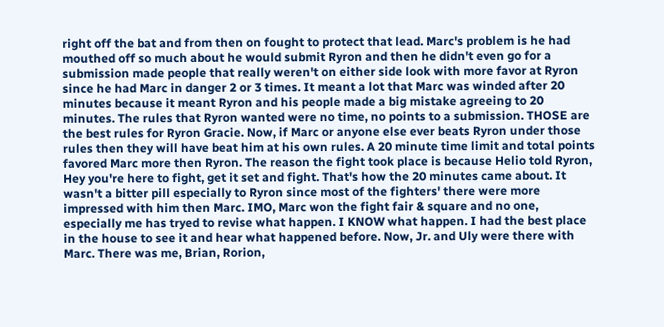right off the bat and from then on fought to protect that lead. Marc's problem is he had mouthed off so much about he would submit Ryron and then he didn't even go for a submission made people that really weren't on either side look with more favor at Ryron since he had Marc in danger 2 or 3 times. It meant a lot that Marc was winded after 20 minutes because it meant Ryron and his people made a big mistake agreeing to 20 minutes. The rules that Ryron wanted were no time, no points to a submission. THOSE are the best rules for Ryron Gracie. Now, if Marc or anyone else ever beats Ryron under those rules then they will have beat him at his own rules. A 20 minute time limit and total points favored Marc more then Ryron. The reason the fight took place is because Helio told Ryron, Hey you're here to fight, get it set and fight. That's how the 20 minutes came about. It wasn't a bitter pill especially to Ryron since most of the fighters' there were more impressed with him then Marc. IMO, Marc won the fight fair & square and no one, especially me has tryed to revise what happen. I KNOW what happen. I had the best place in the house to see it and hear what happened before. Now, Jr. and Uly were there with Marc. There was me, Brian, Rorion,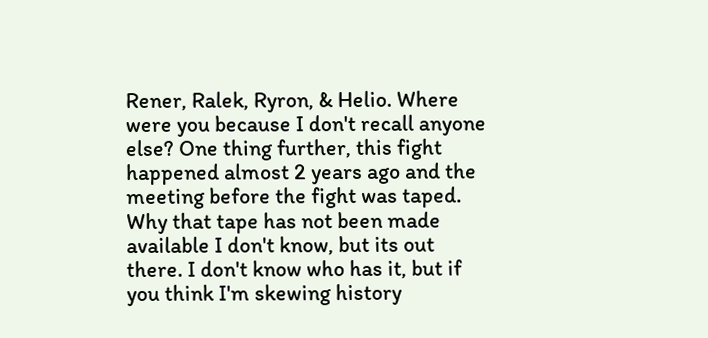Rener, Ralek, Ryron, & Helio. Where were you because I don't recall anyone else? One thing further, this fight happened almost 2 years ago and the meeting before the fight was taped. Why that tape has not been made available I don't know, but its out there. I don't know who has it, but if you think I'm skewing history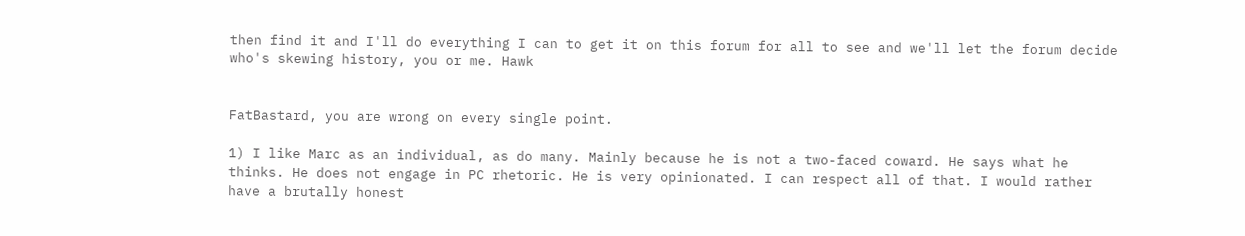then find it and I'll do everything I can to get it on this forum for all to see and we'll let the forum decide who's skewing history, you or me. Hawk


FatBastard, you are wrong on every single point.

1) I like Marc as an individual, as do many. Mainly because he is not a two-faced coward. He says what he thinks. He does not engage in PC rhetoric. He is very opinionated. I can respect all of that. I would rather have a brutally honest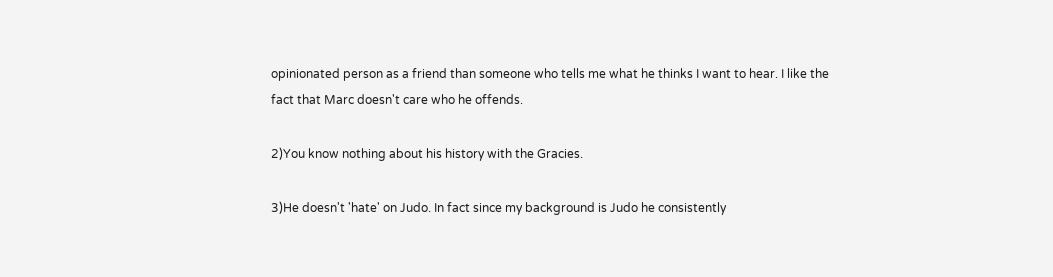opinionated person as a friend than someone who tells me what he thinks I want to hear. I like the fact that Marc doesn't care who he offends.

2)You know nothing about his history with the Gracies.

3)He doesn't 'hate' on Judo. In fact since my background is Judo he consistently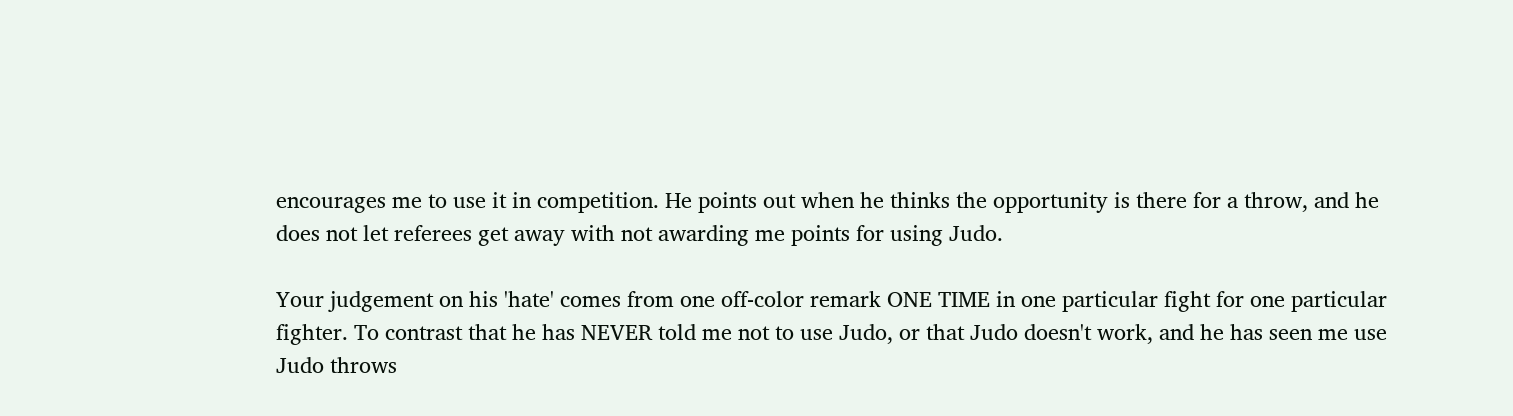encourages me to use it in competition. He points out when he thinks the opportunity is there for a throw, and he does not let referees get away with not awarding me points for using Judo.

Your judgement on his 'hate' comes from one off-color remark ONE TIME in one particular fight for one particular fighter. To contrast that he has NEVER told me not to use Judo, or that Judo doesn't work, and he has seen me use Judo throws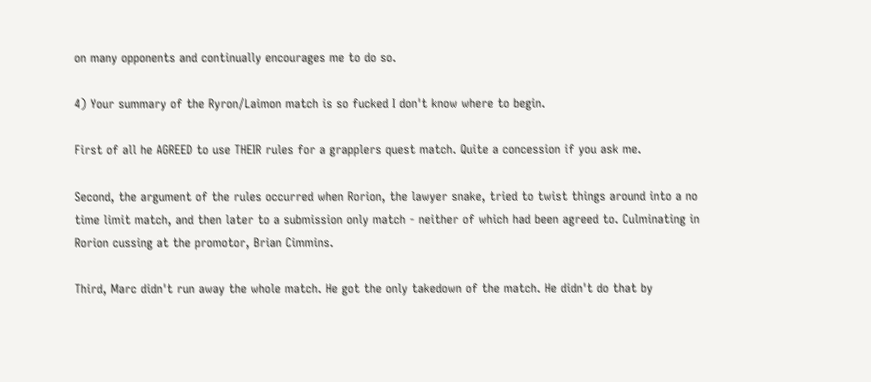on many opponents and continually encourages me to do so.

4) Your summary of the Ryron/Laimon match is so fucked I don't know where to begin.

First of all he AGREED to use THEIR rules for a grapplers quest match. Quite a concession if you ask me.

Second, the argument of the rules occurred when Rorion, the lawyer snake, tried to twist things around into a no time limit match, and then later to a submission only match - neither of which had been agreed to. Culminating in Rorion cussing at the promotor, Brian Cimmins.

Third, Marc didn't run away the whole match. He got the only takedown of the match. He didn't do that by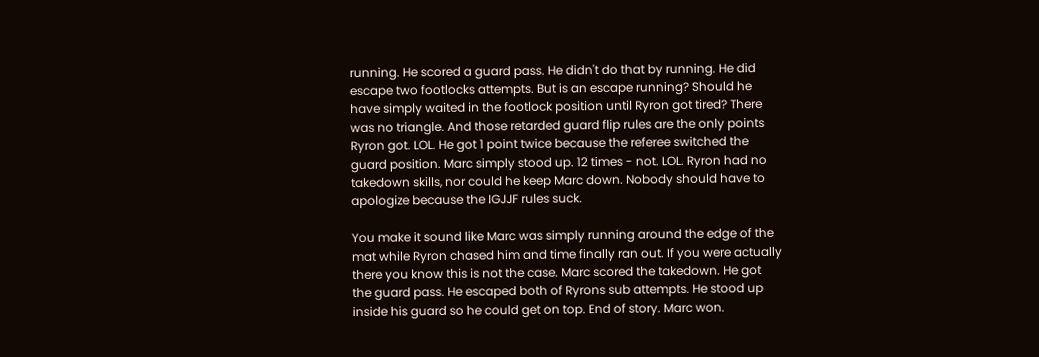running. He scored a guard pass. He didn't do that by running. He did escape two footlocks attempts. But is an escape running? Should he have simply waited in the footlock position until Ryron got tired? There was no triangle. And those retarded guard flip rules are the only points Ryron got. LOL. He got 1 point twice because the referee switched the guard position. Marc simply stood up. 12 times - not. LOL. Ryron had no takedown skills, nor could he keep Marc down. Nobody should have to apologize because the IGJJF rules suck.

You make it sound like Marc was simply running around the edge of the mat while Ryron chased him and time finally ran out. If you were actually there you know this is not the case. Marc scored the takedown. He got the guard pass. He escaped both of Ryrons sub attempts. He stood up inside his guard so he could get on top. End of story. Marc won.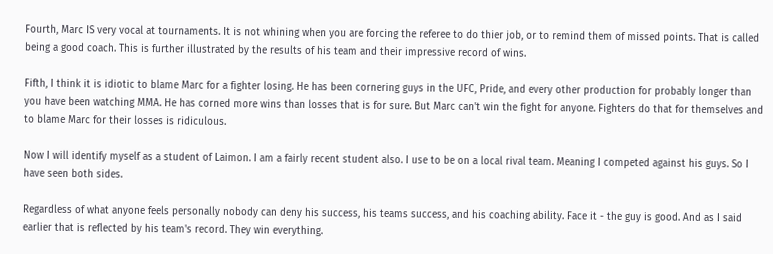Fourth, Marc IS very vocal at tournaments. It is not whining when you are forcing the referee to do thier job, or to remind them of missed points. That is called being a good coach. This is further illustrated by the results of his team and their impressive record of wins.

Fifth, I think it is idiotic to blame Marc for a fighter losing. He has been cornering guys in the UFC, Pride, and every other production for probably longer than you have been watching MMA. He has corned more wins than losses that is for sure. But Marc can't win the fight for anyone. Fighters do that for themselves and to blame Marc for their losses is ridiculous.

Now I will identify myself as a student of Laimon. I am a fairly recent student also. I use to be on a local rival team. Meaning I competed against his guys. So I have seen both sides.

Regardless of what anyone feels personally nobody can deny his success, his teams success, and his coaching ability. Face it - the guy is good. And as I said earlier that is reflected by his team's record. They win everything.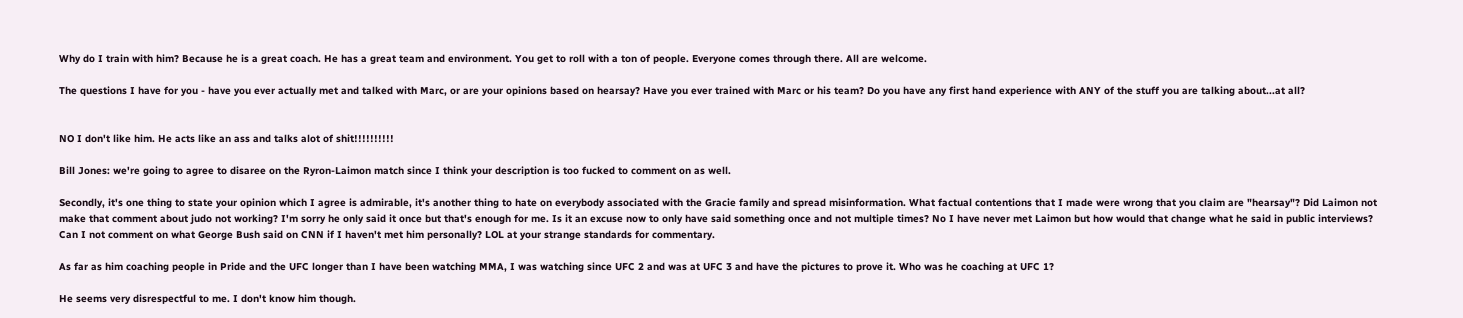Why do I train with him? Because he is a great coach. He has a great team and environment. You get to roll with a ton of people. Everyone comes through there. All are welcome.

The questions I have for you - have you ever actually met and talked with Marc, or are your opinions based on hearsay? Have you ever trained with Marc or his team? Do you have any first hand experience with ANY of the stuff you are talking about...at all?


NO I don't like him. He acts like an ass and talks alot of shit!!!!!!!!!!

Bill Jones: we're going to agree to disaree on the Ryron-Laimon match since I think your description is too fucked to comment on as well.

Secondly, it's one thing to state your opinion which I agree is admirable, it's another thing to hate on everybody associated with the Gracie family and spread misinformation. What factual contentions that I made were wrong that you claim are "hearsay"? Did Laimon not make that comment about judo not working? I'm sorry he only said it once but that's enough for me. Is it an excuse now to only have said something once and not multiple times? No I have never met Laimon but how would that change what he said in public interviews? Can I not comment on what George Bush said on CNN if I haven't met him personally? LOL at your strange standards for commentary.

As far as him coaching people in Pride and the UFC longer than I have been watching MMA, I was watching since UFC 2 and was at UFC 3 and have the pictures to prove it. Who was he coaching at UFC 1?

He seems very disrespectful to me. I don't know him though.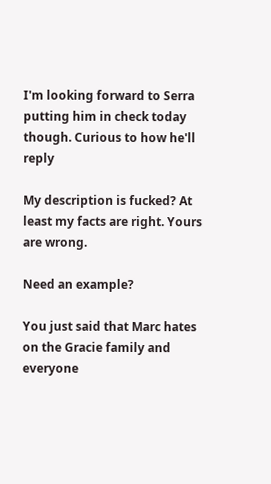I'm looking forward to Serra putting him in check today though. Curious to how he'll reply

My description is fucked? At least my facts are right. Yours are wrong.

Need an example?

You just said that Marc hates on the Gracie family and everyone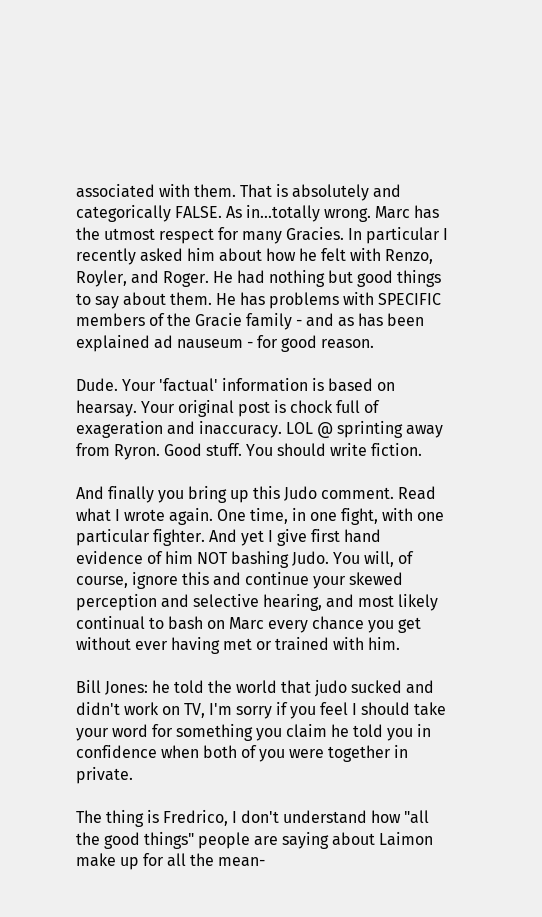associated with them. That is absolutely and categorically FALSE. As in...totally wrong. Marc has the utmost respect for many Gracies. In particular I recently asked him about how he felt with Renzo, Royler, and Roger. He had nothing but good things to say about them. He has problems with SPECIFIC members of the Gracie family - and as has been explained ad nauseum - for good reason.

Dude. Your 'factual' information is based on hearsay. Your original post is chock full of exageration and inaccuracy. LOL @ sprinting away from Ryron. Good stuff. You should write fiction.

And finally you bring up this Judo comment. Read what I wrote again. One time, in one fight, with one particular fighter. And yet I give first hand evidence of him NOT bashing Judo. You will, of course, ignore this and continue your skewed perception and selective hearing, and most likely continual to bash on Marc every chance you get without ever having met or trained with him.

Bill Jones: he told the world that judo sucked and didn't work on TV, I'm sorry if you feel I should take your word for something you claim he told you in confidence when both of you were together in private.

The thing is Fredrico, I don't understand how "all the good things" people are saying about Laimon make up for all the mean-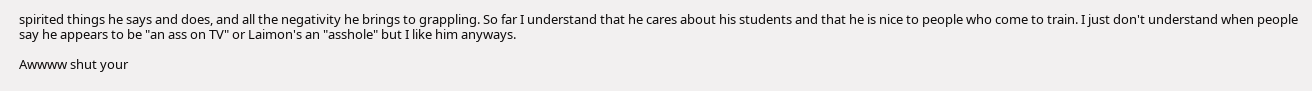spirited things he says and does, and all the negativity he brings to grappling. So far I understand that he cares about his students and that he is nice to people who come to train. I just don't understand when people say he appears to be "an ass on TV" or Laimon's an "asshole" but I like him anyways.

Awwww shut your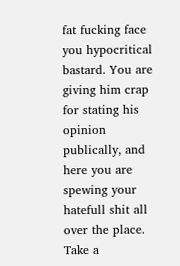fat fucking face you hypocritical bastard. You are giving him crap for stating his opinion publically, and here you are spewing your hatefull shit all over the place. Take a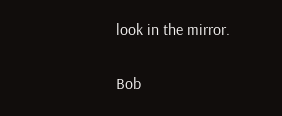look in the mirror.

Bob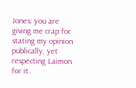Jones: you are giving me crap for stating my opinion publically, yet respecting Laimon for it.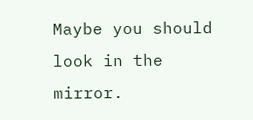Maybe you should look in the mirror.